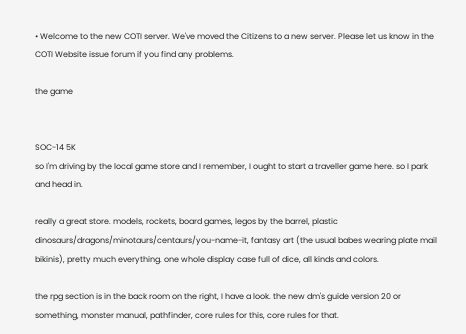• Welcome to the new COTI server. We've moved the Citizens to a new server. Please let us know in the COTI Website issue forum if you find any problems.

the game


SOC-14 5K
so I'm driving by the local game store and I remember, I ought to start a traveller game here. so I park and head in.

really a great store. models, rockets, board games, legos by the barrel, plastic dinosaurs/dragons/minotaurs/centaurs/you-name-it, fantasy art (the usual babes wearing plate mail bikinis), pretty much everything. one whole display case full of dice, all kinds and colors.

the rpg section is in the back room on the right, I have a look. the new dm's guide version 20 or something, monster manual, pathfinder, core rules for this, core rules for that.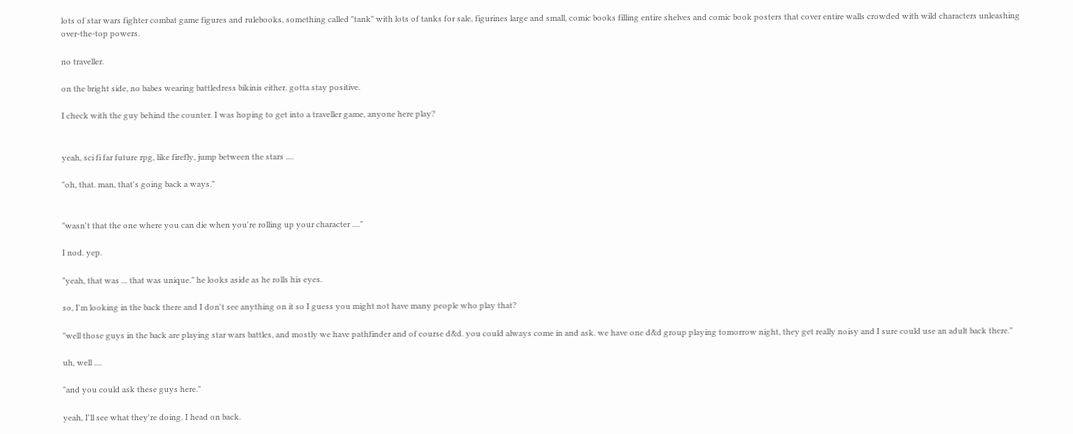lots of star wars fighter combat game figures and rulebooks, something called "tank" with lots of tanks for sale, figurines large and small, comic books filling entire shelves and comic book posters that cover entire walls crowded with wild characters unleashing over-the-top powers.

no traveller.

on the bright side, no babes wearing battledress bikinis either. gotta stay positive.

I check with the guy behind the counter. I was hoping to get into a traveller game, anyone here play?


yeah, sci fi far future rpg, like firefly, jump between the stars ....

"oh, that. man, that's going back a ways."


"wasn't that the one where you can die when you're rolling up your character ...."

I nod. yep.

"yeah, that was ... that was unique." he looks aside as he rolls his eyes.

so, I'm looking in the back there and I don't see anything on it so I guess you might not have many people who play that?

"well those guys in the back are playing star wars battles, and mostly we have pathfinder and of course d&d. you could always come in and ask. we have one d&d group playing tomorrow night, they get really noisy and I sure could use an adult back there."

uh, well ....

"and you could ask these guys here."

yeah, I'll see what they're doing. I head on back.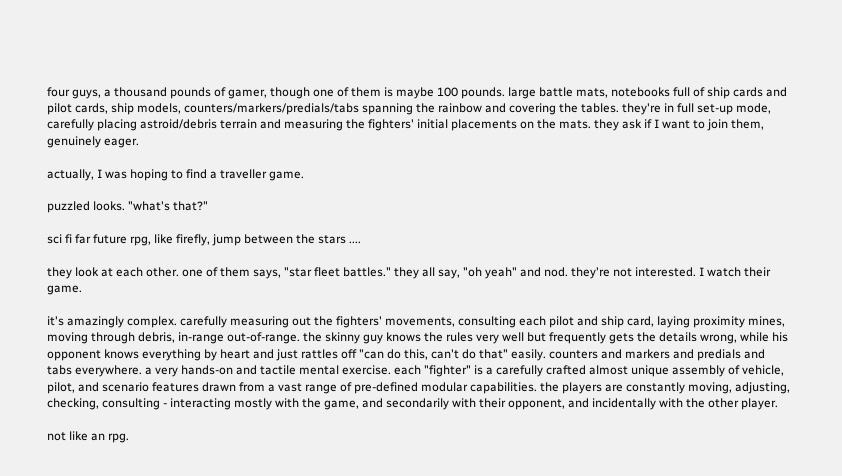four guys, a thousand pounds of gamer, though one of them is maybe 100 pounds. large battle mats, notebooks full of ship cards and pilot cards, ship models, counters/markers/predials/tabs spanning the rainbow and covering the tables. they're in full set-up mode, carefully placing astroid/debris terrain and measuring the fighters' initial placements on the mats. they ask if I want to join them, genuinely eager.

actually, I was hoping to find a traveller game.

puzzled looks. "what's that?"

sci fi far future rpg, like firefly, jump between the stars ....

they look at each other. one of them says, "star fleet battles." they all say, "oh yeah" and nod. they're not interested. I watch their game.

it's amazingly complex. carefully measuring out the fighters' movements, consulting each pilot and ship card, laying proximity mines, moving through debris, in-range out-of-range. the skinny guy knows the rules very well but frequently gets the details wrong, while his opponent knows everything by heart and just rattles off "can do this, can't do that" easily. counters and markers and predials and tabs everywhere. a very hands-on and tactile mental exercise. each "fighter" is a carefully crafted almost unique assembly of vehicle, pilot, and scenario features drawn from a vast range of pre-defined modular capabilities. the players are constantly moving, adjusting, checking, consulting - interacting mostly with the game, and secondarily with their opponent, and incidentally with the other player.

not like an rpg.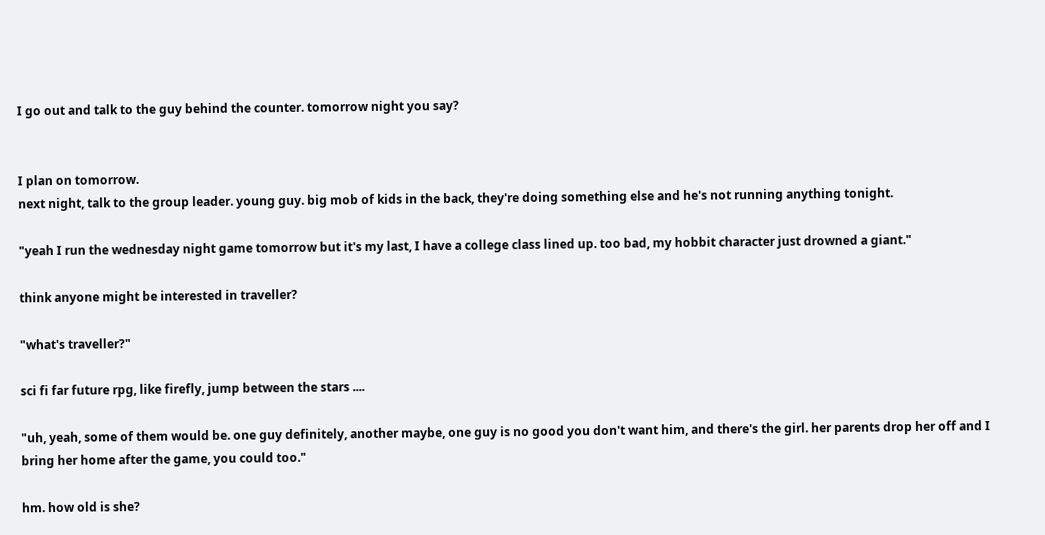I go out and talk to the guy behind the counter. tomorrow night you say?


I plan on tomorrow.
next night, talk to the group leader. young guy. big mob of kids in the back, they're doing something else and he's not running anything tonight.

"yeah I run the wednesday night game tomorrow but it's my last, I have a college class lined up. too bad, my hobbit character just drowned a giant."

think anyone might be interested in traveller?

"what's traveller?"

sci fi far future rpg, like firefly, jump between the stars ....

"uh, yeah, some of them would be. one guy definitely, another maybe, one guy is no good you don't want him, and there's the girl. her parents drop her off and I bring her home after the game, you could too."

hm. how old is she?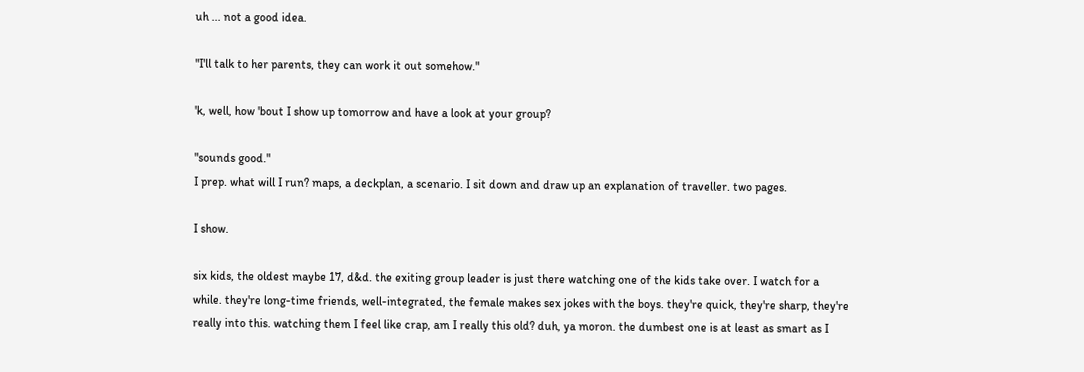uh ... not a good idea.

"I'll talk to her parents, they can work it out somehow."

'k, well, how 'bout I show up tomorrow and have a look at your group?

"sounds good."
I prep. what will I run? maps, a deckplan, a scenario. I sit down and draw up an explanation of traveller. two pages.

I show.

six kids, the oldest maybe 17, d&d. the exiting group leader is just there watching one of the kids take over. I watch for a while. they're long-time friends, well-integrated, the female makes sex jokes with the boys. they're quick, they're sharp, they're really into this. watching them I feel like crap, am I really this old? duh, ya moron. the dumbest one is at least as smart as I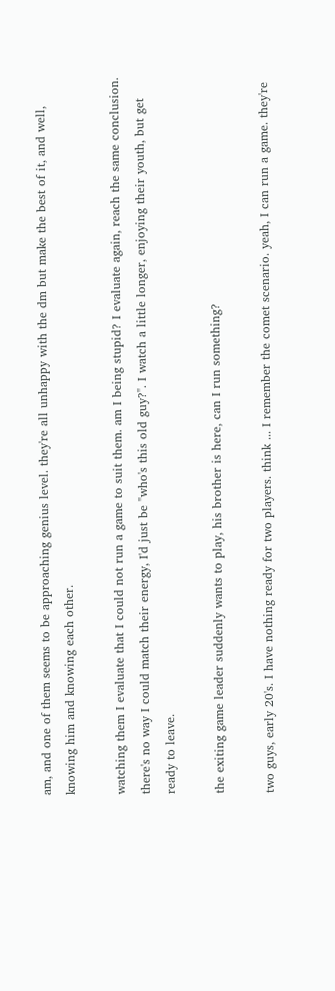am, and one of them seems to be approaching genius level. they're all unhappy with the dm but make the best of it, and well, knowing him and knowing each other.

watching them I evaluate that I could not run a game to suit them. am I being stupid? I evaluate again, reach the same conclusion. there's no way I could match their energy, I'd just be "who's this old guy?". I watch a little longer, enjoying their youth, but get ready to leave.

the exiting game leader suddenly wants to play, his brother is here, can I run something?

two guys, early 20's. I have nothing ready for two players. think ... I remember the comet scenario. yeah, I can run a game. they're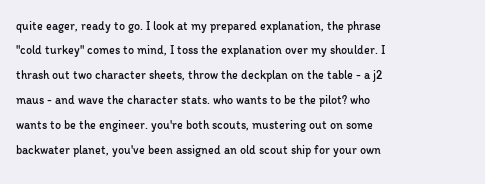quite eager, ready to go. I look at my prepared explanation, the phrase "cold turkey" comes to mind, I toss the explanation over my shoulder. I thrash out two character sheets, throw the deckplan on the table - a j2 maus - and wave the character stats. who wants to be the pilot? who wants to be the engineer. you're both scouts, mustering out on some backwater planet, you've been assigned an old scout ship for your own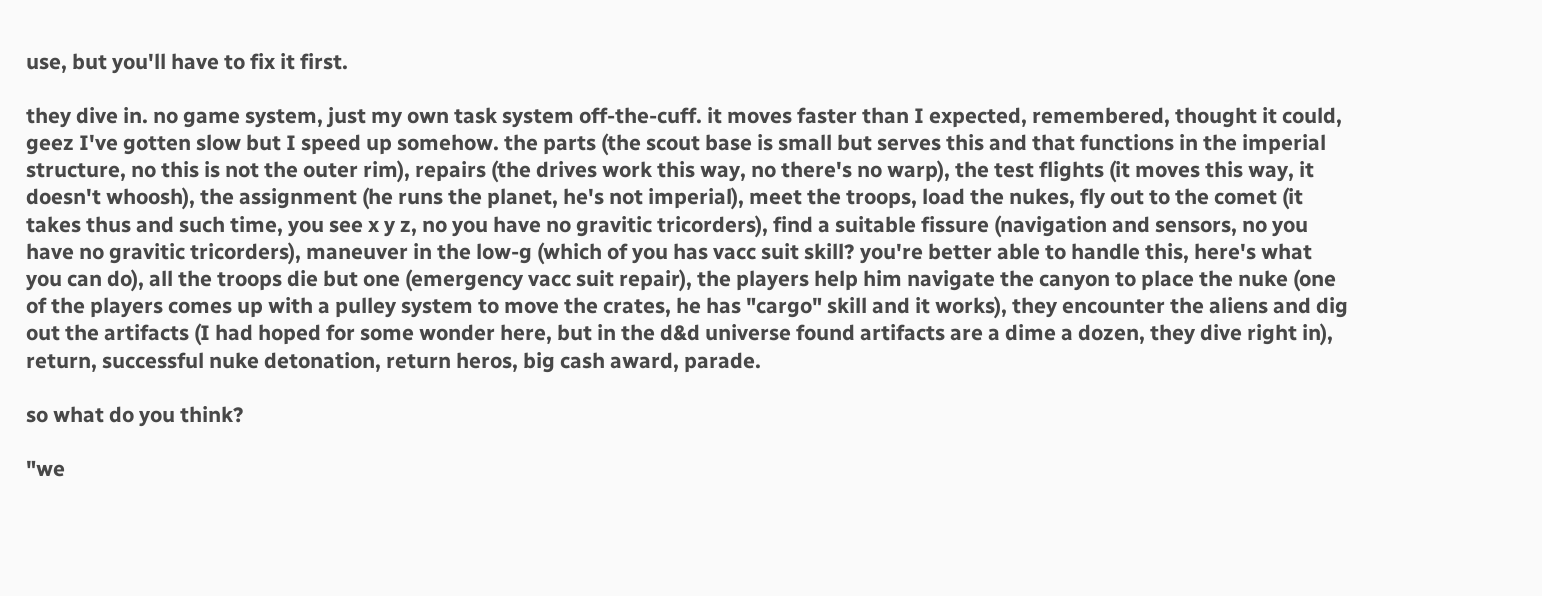use, but you'll have to fix it first.

they dive in. no game system, just my own task system off-the-cuff. it moves faster than I expected, remembered, thought it could, geez I've gotten slow but I speed up somehow. the parts (the scout base is small but serves this and that functions in the imperial structure, no this is not the outer rim), repairs (the drives work this way, no there's no warp), the test flights (it moves this way, it doesn't whoosh), the assignment (he runs the planet, he's not imperial), meet the troops, load the nukes, fly out to the comet (it takes thus and such time, you see x y z, no you have no gravitic tricorders), find a suitable fissure (navigation and sensors, no you have no gravitic tricorders), maneuver in the low-g (which of you has vacc suit skill? you're better able to handle this, here's what you can do), all the troops die but one (emergency vacc suit repair), the players help him navigate the canyon to place the nuke (one of the players comes up with a pulley system to move the crates, he has "cargo" skill and it works), they encounter the aliens and dig out the artifacts (I had hoped for some wonder here, but in the d&d universe found artifacts are a dime a dozen, they dive right in), return, successful nuke detonation, return heros, big cash award, parade.

so what do you think?

"we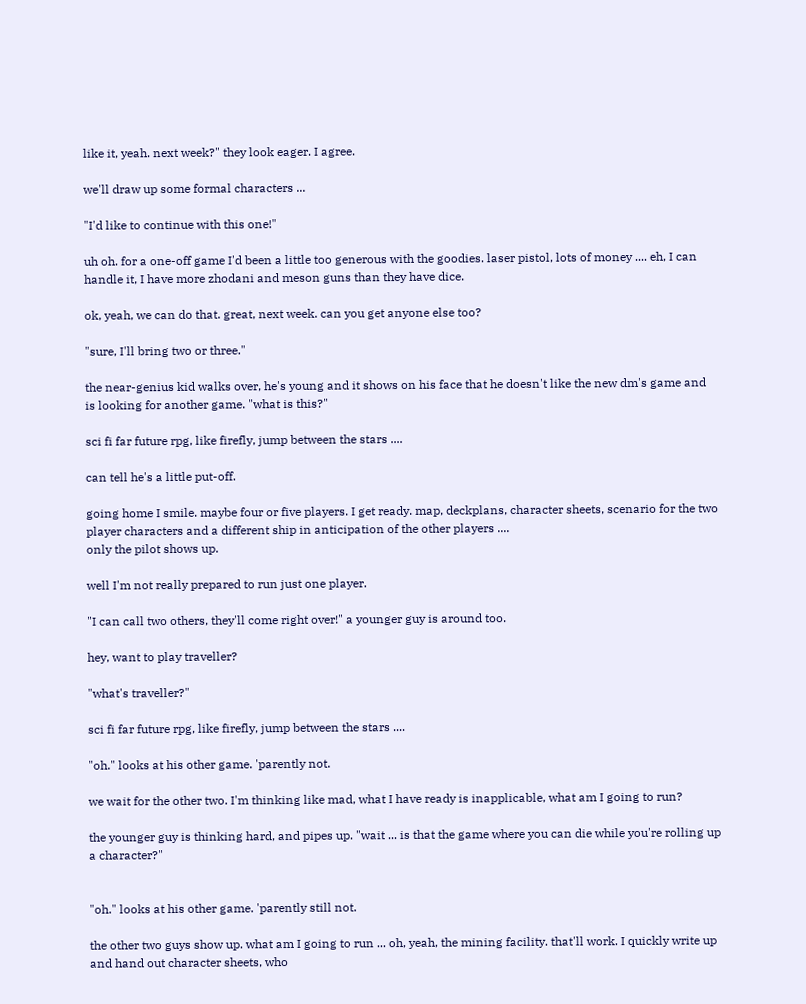like it, yeah. next week?" they look eager. I agree.

we'll draw up some formal characters ...

"I'd like to continue with this one!"

uh oh. for a one-off game I'd been a little too generous with the goodies. laser pistol, lots of money .... eh, I can handle it, I have more zhodani and meson guns than they have dice.

ok, yeah, we can do that. great, next week. can you get anyone else too?

"sure, I'll bring two or three."

the near-genius kid walks over, he's young and it shows on his face that he doesn't like the new dm's game and is looking for another game. "what is this?"

sci fi far future rpg, like firefly, jump between the stars ....

can tell he's a little put-off.

going home I smile. maybe four or five players. I get ready. map, deckplans, character sheets, scenario for the two player characters and a different ship in anticipation of the other players ....
only the pilot shows up.

well I'm not really prepared to run just one player.

"I can call two others, they'll come right over!" a younger guy is around too.

hey, want to play traveller?

"what's traveller?"

sci fi far future rpg, like firefly, jump between the stars ....

"oh." looks at his other game. 'parently not.

we wait for the other two. I'm thinking like mad, what I have ready is inapplicable, what am I going to run?

the younger guy is thinking hard, and pipes up. "wait ... is that the game where you can die while you're rolling up a character?"


"oh." looks at his other game. 'parently still not.

the other two guys show up. what am I going to run ... oh, yeah, the mining facility. that'll work. I quickly write up and hand out character sheets, who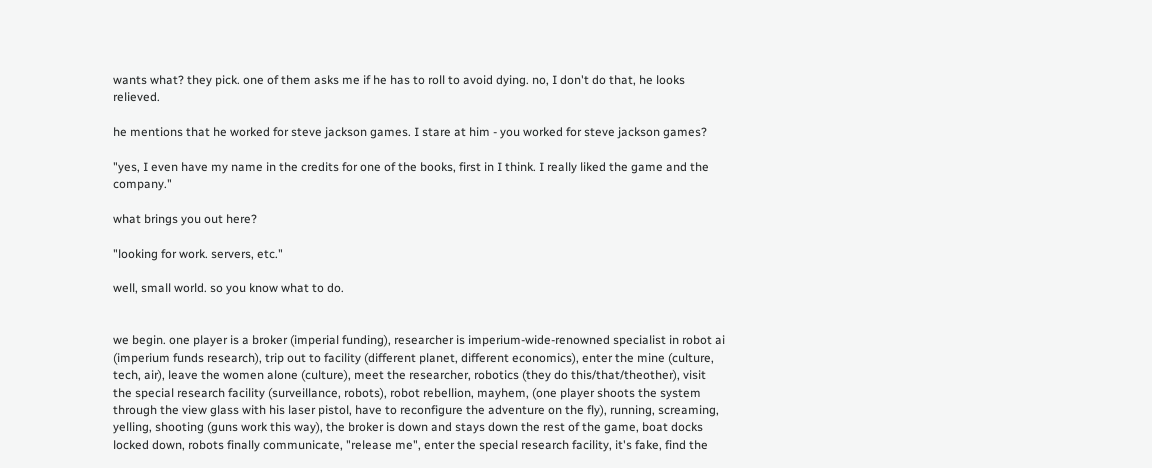wants what? they pick. one of them asks me if he has to roll to avoid dying. no, I don't do that, he looks relieved.

he mentions that he worked for steve jackson games. I stare at him - you worked for steve jackson games?

"yes, I even have my name in the credits for one of the books, first in I think. I really liked the game and the company."

what brings you out here?

"looking for work. servers, etc."

well, small world. so you know what to do.


we begin. one player is a broker (imperial funding), researcher is imperium-wide-renowned specialist in robot ai (imperium funds research), trip out to facility (different planet, different economics), enter the mine (culture, tech, air), leave the women alone (culture), meet the researcher, robotics (they do this/that/theother), visit the special research facility (surveillance, robots), robot rebellion, mayhem, (one player shoots the system through the view glass with his laser pistol, have to reconfigure the adventure on the fly), running, screaming, yelling, shooting (guns work this way), the broker is down and stays down the rest of the game, boat docks locked down, robots finally communicate, "release me", enter the special research facility, it's fake, find the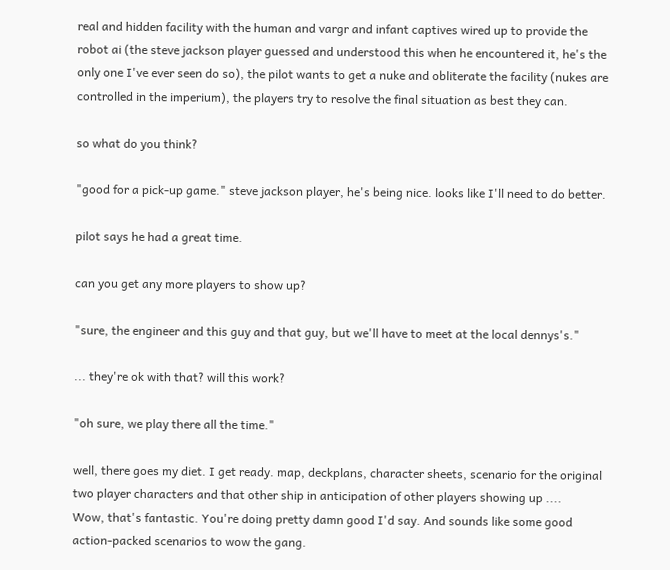real and hidden facility with the human and vargr and infant captives wired up to provide the robot ai (the steve jackson player guessed and understood this when he encountered it, he's the only one I've ever seen do so), the pilot wants to get a nuke and obliterate the facility (nukes are controlled in the imperium), the players try to resolve the final situation as best they can.

so what do you think?

"good for a pick-up game." steve jackson player, he's being nice. looks like I'll need to do better.

pilot says he had a great time.

can you get any more players to show up?

"sure, the engineer and this guy and that guy, but we'll have to meet at the local dennys's."

... they're ok with that? will this work?

"oh sure, we play there all the time."

well, there goes my diet. I get ready. map, deckplans, character sheets, scenario for the original two player characters and that other ship in anticipation of other players showing up ....
Wow, that's fantastic. You're doing pretty damn good I'd say. And sounds like some good action-packed scenarios to wow the gang.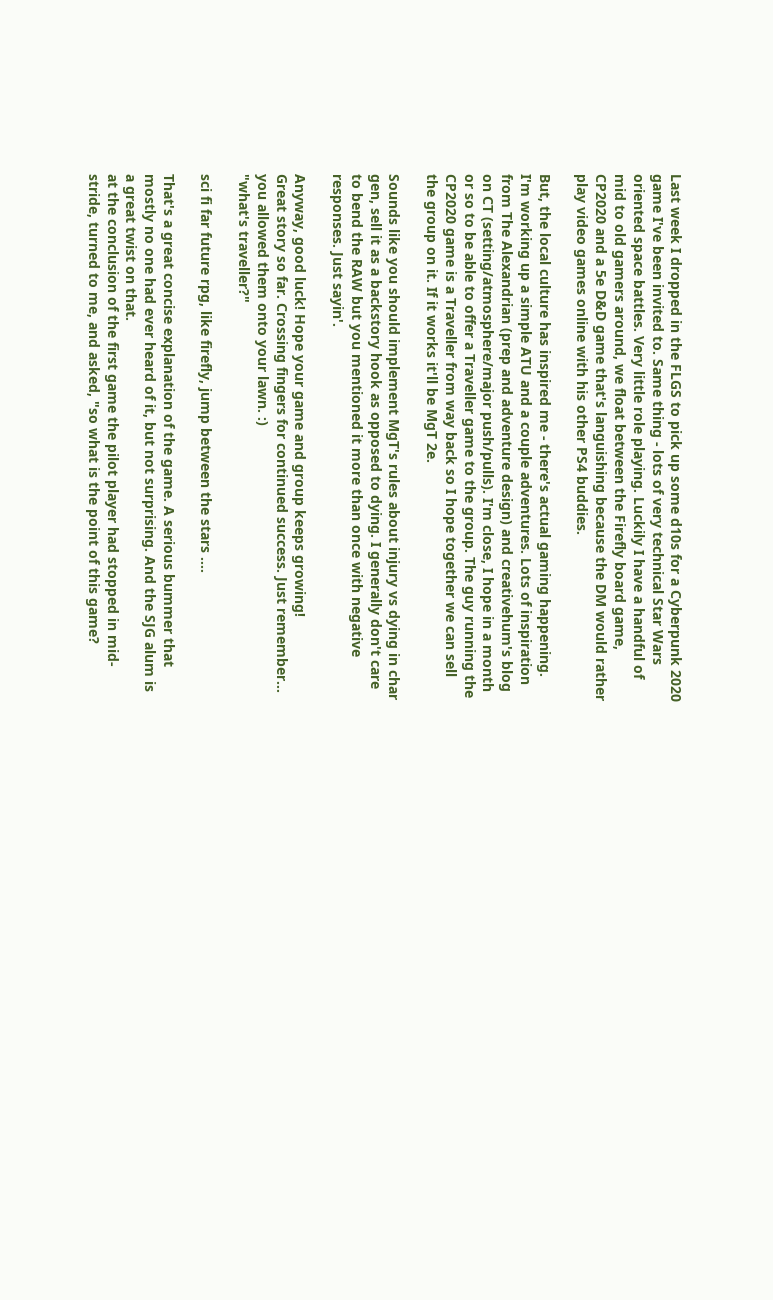Last week I dropped in the FLGS to pick up some d10s for a Cyberpunk 2020 game I've been invited to. Same thing - lots of very technical Star Wars oriented space battles. Very little role playing. Luckily I have a handful of mid to old gamers around, we float between the Firefly board game, CP2020 and a 5e D&D game that's languishing because the DM would rather play video games online with his other PS4 buddies.

But, the local culture has inspired me - there's actual gaming happening. I'm working up a simple ATU and a couple adventures. Lots of inspiration from The Alexandrian (prep and adventure design) and creativehum's blog on CT (setting/atmosphere/major push/pulls). I'm close, I hope in a month or so to be able to offer a Traveller game to the group. The guy running the CP2020 game is a Traveller from way back so I hope together we can sell the group on it. If it works it'll be MgT 2e.

Sounds like you should implement MgT's rules about injury vs dying in char gen, sell it as a backstory hook as opposed to dying. I generally don't care to bend the RAW but you mentioned it more than once with negative responses. Just sayin'.

Anyway, good luck! Hope your game and group keeps growing!
Great story so far. Crossing fingers for continued success. Just remember... you allowed them onto your lawn. :)
"what's traveller?"

sci fi far future rpg, like firefly, jump between the stars ....

That's a great concise explanation of the game. A serious bummer that mostly no one had ever heard of it, but not surprising. And the SJG alum is a great twist on that.
at the conclusion of the first game the pilot player had stopped in mid-stride, turned to me, and asked, "so what is the point of this game?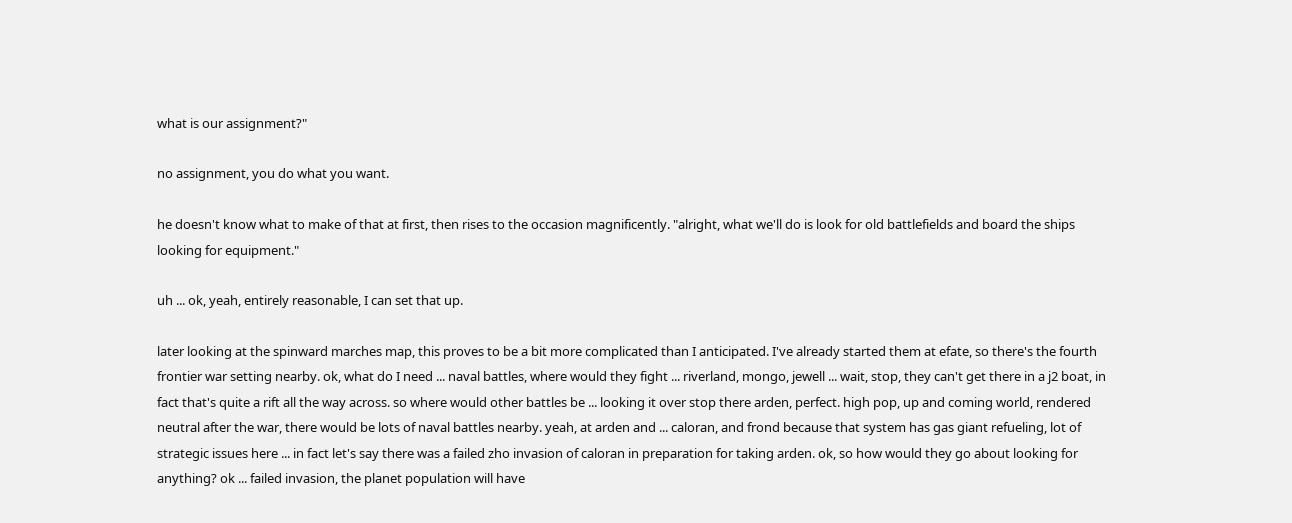what is our assignment?"

no assignment, you do what you want.

he doesn't know what to make of that at first, then rises to the occasion magnificently. "alright, what we'll do is look for old battlefields and board the ships looking for equipment."

uh ... ok, yeah, entirely reasonable, I can set that up.

later looking at the spinward marches map, this proves to be a bit more complicated than I anticipated. I've already started them at efate, so there's the fourth frontier war setting nearby. ok, what do I need ... naval battles, where would they fight ... riverland, mongo, jewell ... wait, stop, they can't get there in a j2 boat, in fact that's quite a rift all the way across. so where would other battles be ... looking it over stop there arden, perfect. high pop, up and coming world, rendered neutral after the war, there would be lots of naval battles nearby. yeah, at arden and ... caloran, and frond because that system has gas giant refueling, lot of strategic issues here ... in fact let's say there was a failed zho invasion of caloran in preparation for taking arden. ok, so how would they go about looking for anything? ok ... failed invasion, the planet population will have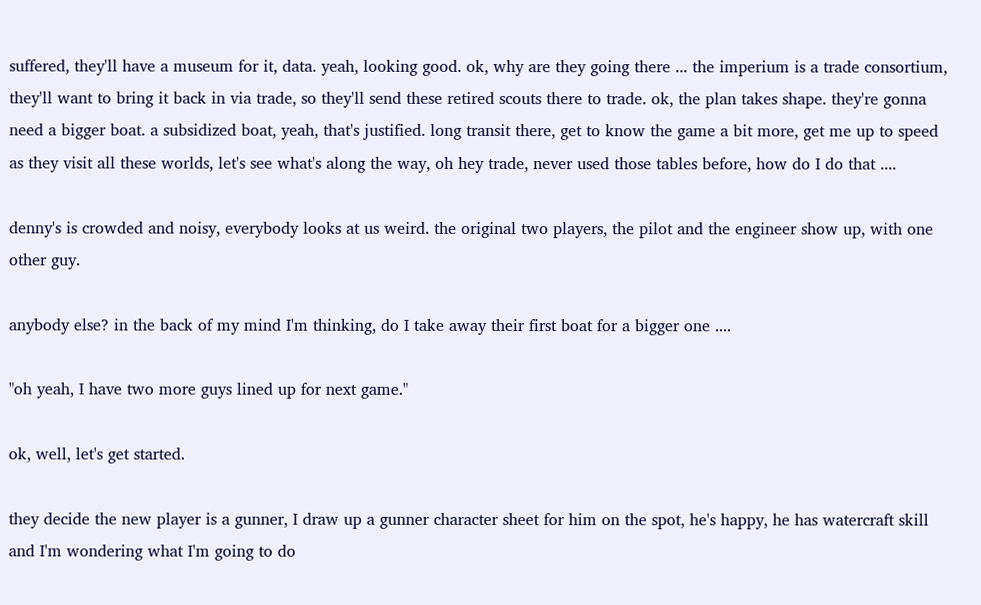suffered, they'll have a museum for it, data. yeah, looking good. ok, why are they going there ... the imperium is a trade consortium, they'll want to bring it back in via trade, so they'll send these retired scouts there to trade. ok, the plan takes shape. they're gonna need a bigger boat. a subsidized boat, yeah, that's justified. long transit there, get to know the game a bit more, get me up to speed as they visit all these worlds, let's see what's along the way, oh hey trade, never used those tables before, how do I do that ....

denny's is crowded and noisy, everybody looks at us weird. the original two players, the pilot and the engineer show up, with one other guy.

anybody else? in the back of my mind I'm thinking, do I take away their first boat for a bigger one ....

"oh yeah, I have two more guys lined up for next game."

ok, well, let's get started.

they decide the new player is a gunner, I draw up a gunner character sheet for him on the spot, he's happy, he has watercraft skill and I'm wondering what I'm going to do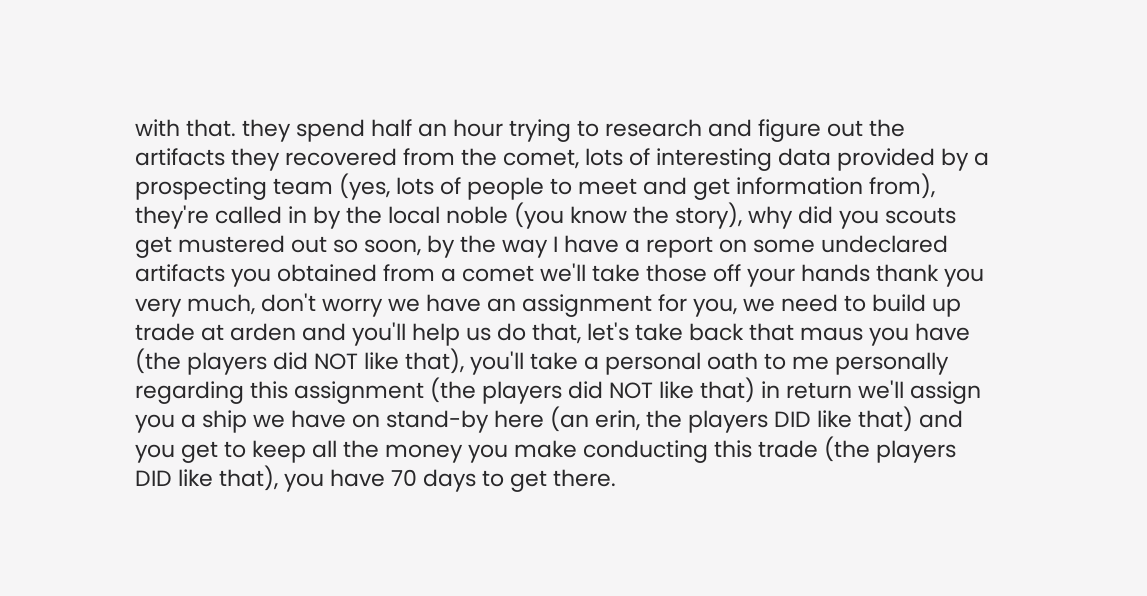with that. they spend half an hour trying to research and figure out the artifacts they recovered from the comet, lots of interesting data provided by a prospecting team (yes, lots of people to meet and get information from), they're called in by the local noble (you know the story), why did you scouts get mustered out so soon, by the way I have a report on some undeclared artifacts you obtained from a comet we'll take those off your hands thank you very much, don't worry we have an assignment for you, we need to build up trade at arden and you'll help us do that, let's take back that maus you have (the players did NOT like that), you'll take a personal oath to me personally regarding this assignment (the players did NOT like that) in return we'll assign you a ship we have on stand-by here (an erin, the players DID like that) and you get to keep all the money you make conducting this trade (the players DID like that), you have 70 days to get there.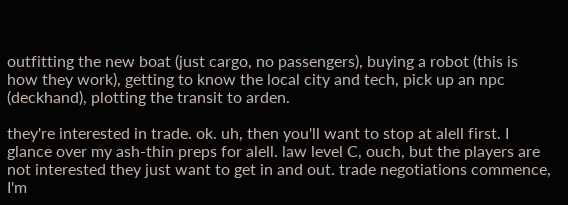outfitting the new boat (just cargo, no passengers), buying a robot (this is how they work), getting to know the local city and tech, pick up an npc (deckhand), plotting the transit to arden.

they're interested in trade. ok. uh, then you'll want to stop at alell first. I glance over my ash-thin preps for alell. law level C, ouch, but the players are not interested they just want to get in and out. trade negotiations commence, I'm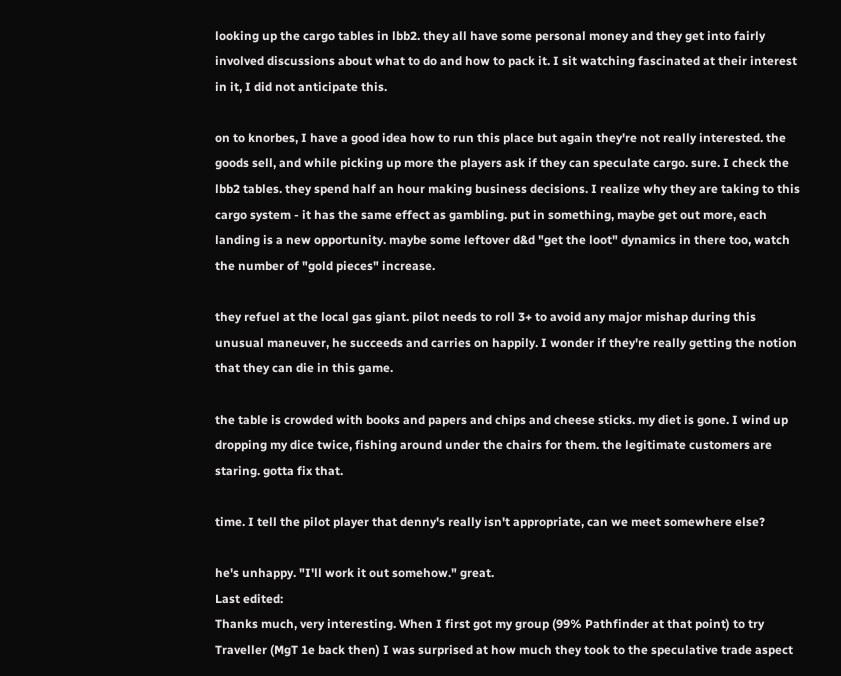looking up the cargo tables in lbb2. they all have some personal money and they get into fairly involved discussions about what to do and how to pack it. I sit watching fascinated at their interest in it, I did not anticipate this.

on to knorbes, I have a good idea how to run this place but again they're not really interested. the goods sell, and while picking up more the players ask if they can speculate cargo. sure. I check the lbb2 tables. they spend half an hour making business decisions. I realize why they are taking to this cargo system - it has the same effect as gambling. put in something, maybe get out more, each landing is a new opportunity. maybe some leftover d&d "get the loot" dynamics in there too, watch the number of "gold pieces" increase.

they refuel at the local gas giant. pilot needs to roll 3+ to avoid any major mishap during this unusual maneuver, he succeeds and carries on happily. I wonder if they're really getting the notion that they can die in this game.

the table is crowded with books and papers and chips and cheese sticks. my diet is gone. I wind up dropping my dice twice, fishing around under the chairs for them. the legitimate customers are staring. gotta fix that.

time. I tell the pilot player that denny's really isn't appropriate, can we meet somewhere else?

he's unhappy. "I'll work it out somehow." great.
Last edited:
Thanks much, very interesting. When I first got my group (99% Pathfinder at that point) to try Traveller (MgT 1e back then) I was surprised at how much they took to the speculative trade aspect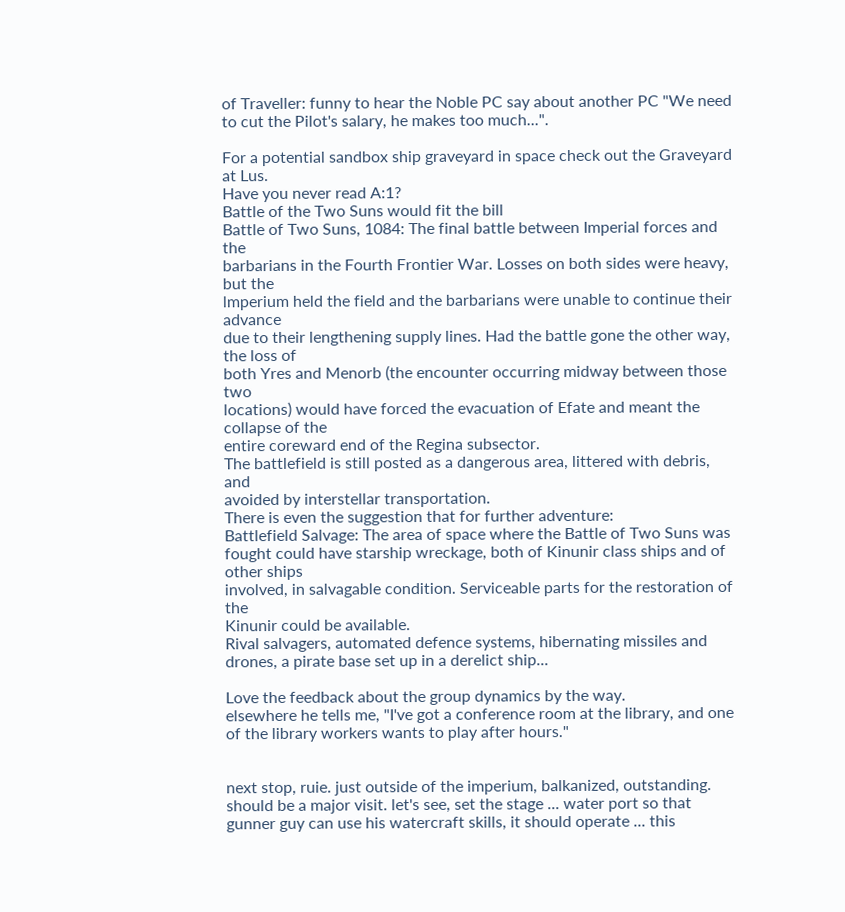of Traveller: funny to hear the Noble PC say about another PC "We need to cut the Pilot's salary, he makes too much...".

For a potential sandbox ship graveyard in space check out the Graveyard at Lus.
Have you never read A:1?
Battle of the Two Suns would fit the bill
Battle of Two Suns, 1084: The final battle between Imperial forces and the
barbarians in the Fourth Frontier War. Losses on both sides were heavy, but the
lmperium held the field and the barbarians were unable to continue their advance
due to their lengthening supply lines. Had the battle gone the other way, the loss of
both Yres and Menorb (the encounter occurring midway between those two
locations) would have forced the evacuation of Efate and meant the collapse of the
entire coreward end of the Regina subsector.
The battlefield is still posted as a dangerous area, littered with debris, and
avoided by interstellar transportation.
There is even the suggestion that for further adventure:
Battlefield Salvage: The area of space where the Battle of Two Suns was
fought could have starship wreckage, both of Kinunir class ships and of other ships
involved, in salvagable condition. Serviceable parts for the restoration of the
Kinunir could be available.
Rival salvagers, automated defence systems, hibernating missiles and drones, a pirate base set up in a derelict ship...

Love the feedback about the group dynamics by the way.
elsewhere he tells me, "I've got a conference room at the library, and one of the library workers wants to play after hours."


next stop, ruie. just outside of the imperium, balkanized, outstanding. should be a major visit. let's see, set the stage ... water port so that gunner guy can use his watercraft skills, it should operate ... this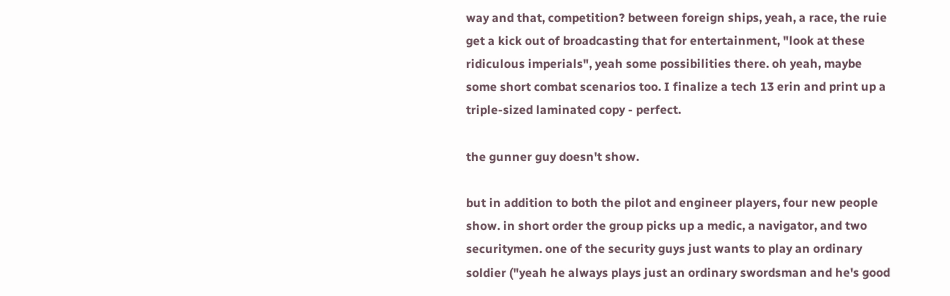way and that, competition? between foreign ships, yeah, a race, the ruie get a kick out of broadcasting that for entertainment, "look at these ridiculous imperials", yeah some possibilities there. oh yeah, maybe some short combat scenarios too. I finalize a tech 13 erin and print up a triple-sized laminated copy - perfect.

the gunner guy doesn't show.

but in addition to both the pilot and engineer players, four new people show. in short order the group picks up a medic, a navigator, and two securitymen. one of the security guys just wants to play an ordinary soldier ("yeah he always plays just an ordinary swordsman and he's good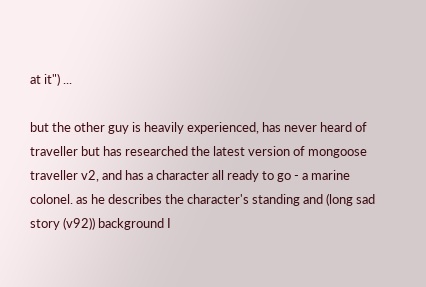at it") ...

but the other guy is heavily experienced, has never heard of traveller but has researched the latest version of mongoose traveller v2, and has a character all ready to go - a marine colonel. as he describes the character's standing and (long sad story (v92)) background I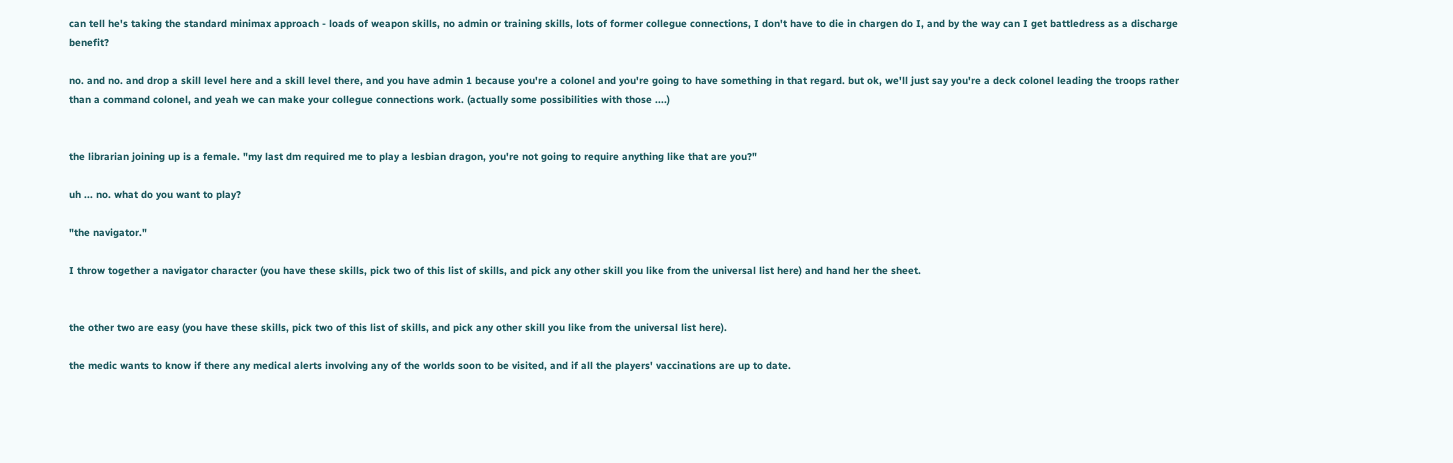can tell he's taking the standard minimax approach - loads of weapon skills, no admin or training skills, lots of former collegue connections, I don't have to die in chargen do I, and by the way can I get battledress as a discharge benefit?

no. and no. and drop a skill level here and a skill level there, and you have admin 1 because you're a colonel and you're going to have something in that regard. but ok, we'll just say you're a deck colonel leading the troops rather than a command colonel, and yeah we can make your collegue connections work. (actually some possibilities with those ....)


the librarian joining up is a female. "my last dm required me to play a lesbian dragon, you're not going to require anything like that are you?"

uh ... no. what do you want to play?

"the navigator."

I throw together a navigator character (you have these skills, pick two of this list of skills, and pick any other skill you like from the universal list here) and hand her the sheet.


the other two are easy (you have these skills, pick two of this list of skills, and pick any other skill you like from the universal list here).

the medic wants to know if there any medical alerts involving any of the worlds soon to be visited, and if all the players' vaccinations are up to date.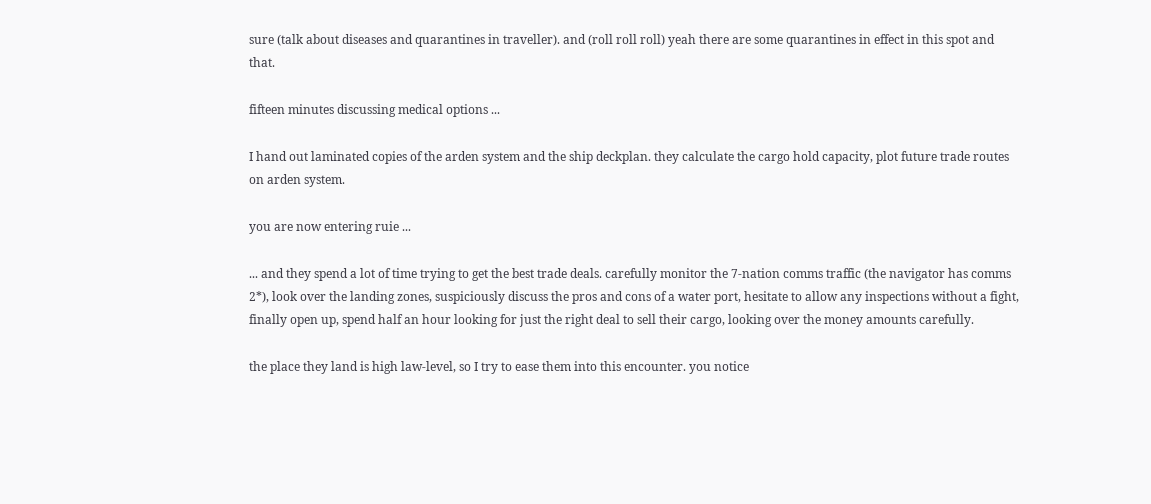sure (talk about diseases and quarantines in traveller). and (roll roll roll) yeah there are some quarantines in effect in this spot and that.

fifteen minutes discussing medical options ...

I hand out laminated copies of the arden system and the ship deckplan. they calculate the cargo hold capacity, plot future trade routes on arden system.

you are now entering ruie ...

... and they spend a lot of time trying to get the best trade deals. carefully monitor the 7-nation comms traffic (the navigator has comms 2*), look over the landing zones, suspiciously discuss the pros and cons of a water port, hesitate to allow any inspections without a fight, finally open up, spend half an hour looking for just the right deal to sell their cargo, looking over the money amounts carefully.

the place they land is high law-level, so I try to ease them into this encounter. you notice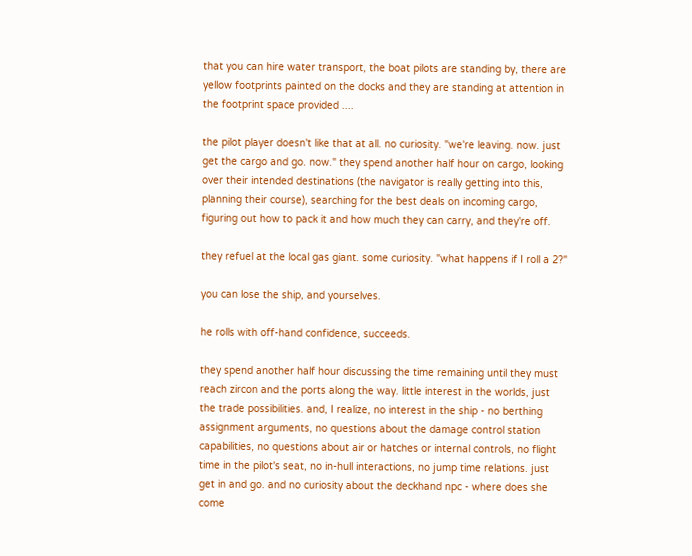that you can hire water transport, the boat pilots are standing by, there are yellow footprints painted on the docks and they are standing at attention in the footprint space provided ....

the pilot player doesn't like that at all. no curiosity. "we're leaving. now. just get the cargo and go. now." they spend another half hour on cargo, looking over their intended destinations (the navigator is really getting into this, planning their course), searching for the best deals on incoming cargo, figuring out how to pack it and how much they can carry, and they're off.

they refuel at the local gas giant. some curiosity. "what happens if I roll a 2?"

you can lose the ship, and yourselves.

he rolls with off-hand confidence, succeeds.

they spend another half hour discussing the time remaining until they must reach zircon and the ports along the way. little interest in the worlds, just the trade possibilities. and, I realize, no interest in the ship - no berthing assignment arguments, no questions about the damage control station capabilities, no questions about air or hatches or internal controls, no flight time in the pilot's seat, no in-hull interactions, no jump time relations. just get in and go. and no curiosity about the deckhand npc - where does she come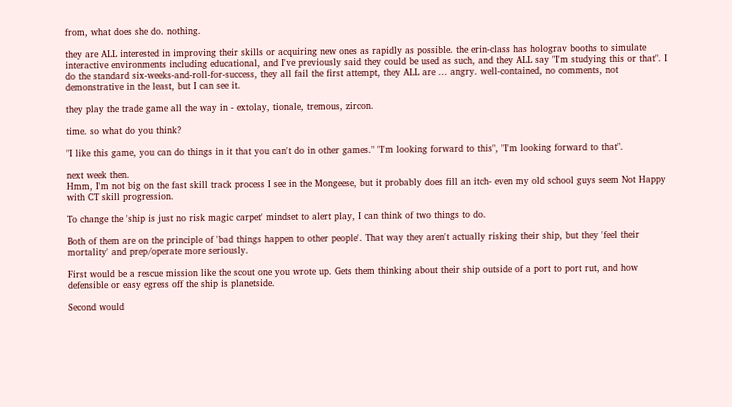from, what does she do. nothing.

they are ALL interested in improving their skills or acquiring new ones as rapidly as possible. the erin-class has holograv booths to simulate interactive environments including educational, and I've previously said they could be used as such, and they ALL say "I'm studying this or that". I do the standard six-weeks-and-roll-for-success, they all fail the first attempt, they ALL are ... angry. well-contained, no comments, not demonstrative in the least, but I can see it.

they play the trade game all the way in - extolay, tionale, tremous, zircon.

time. so what do you think?

"I like this game, you can do things in it that you can't do in other games." "I'm looking forward to this", "I'm looking forward to that".

next week then.
Hmm, I'm not big on the fast skill track process I see in the Mongeese, but it probably does fill an itch- even my old school guys seem Not Happy with CT skill progression.

To change the 'ship is just no risk magic carpet' mindset to alert play, I can think of two things to do.

Both of them are on the principle of 'bad things happen to other people'. That way they aren't actually risking their ship, but they 'feel their mortality' and prep/operate more seriously.

First would be a rescue mission like the scout one you wrote up. Gets them thinking about their ship outside of a port to port rut, and how defensible or easy egress off the ship is planetside.

Second would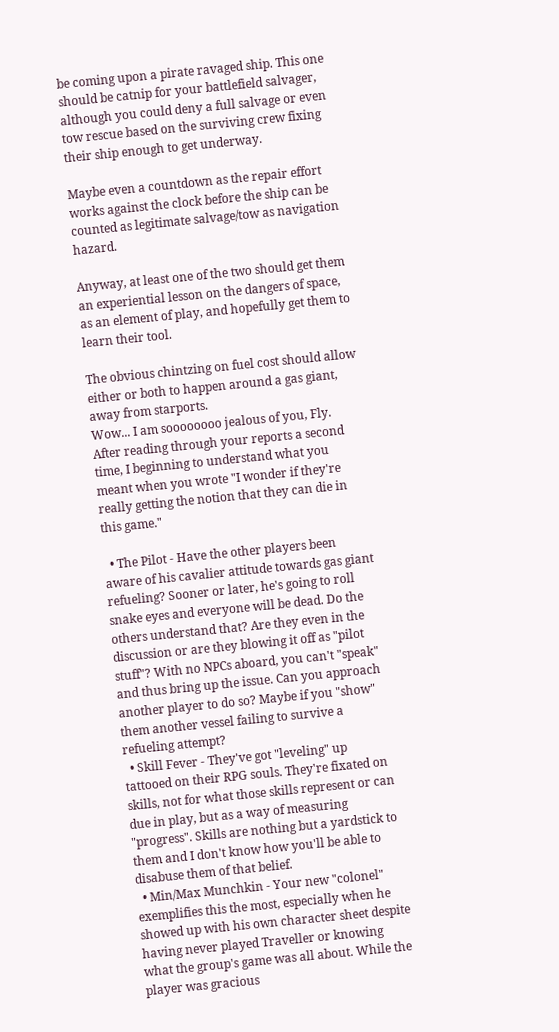be coming upon a pirate ravaged ship. This one should be catnip for your battlefield salvager, although you could deny a full salvage or even tow rescue based on the surviving crew fixing their ship enough to get underway.

Maybe even a countdown as the repair effort works against the clock before the ship can be counted as legitimate salvage/tow as navigation hazard.

Anyway, at least one of the two should get them an experiential lesson on the dangers of space, as an element of play, and hopefully get them to learn their tool.

The obvious chintzing on fuel cost should allow either or both to happen around a gas giant, away from starports.
Wow... I am soooooooo jealous of you, Fly. After reading through your reports a second time, I beginning to understand what you meant when you wrote "I wonder if they're really getting the notion that they can die in this game."

  • The Pilot - Have the other players been aware of his cavalier attitude towards gas giant refueling? Sooner or later, he's going to roll snake eyes and everyone will be dead. Do the others understand that? Are they even in the discussion or are they blowing it off as "pilot stuff"? With no NPCs aboard, you can't "speak" and thus bring up the issue. Can you approach another player to do so? Maybe if you "show" them another vessel failing to survive a refueling attempt?
  • Skill Fever - They've got "leveling" up tattooed on their RPG souls. They're fixated on skills, not for what those skills represent or can due in play, but as a way of measuring "progress". Skills are nothing but a yardstick to them and I don't know how you'll be able to disabuse them of that belief.
  • Min/Max Munchkin - Your new "colonel" exemplifies this the most, especially when he showed up with his own character sheet despite having never played Traveller or knowing what the group's game was all about. While the player was gracious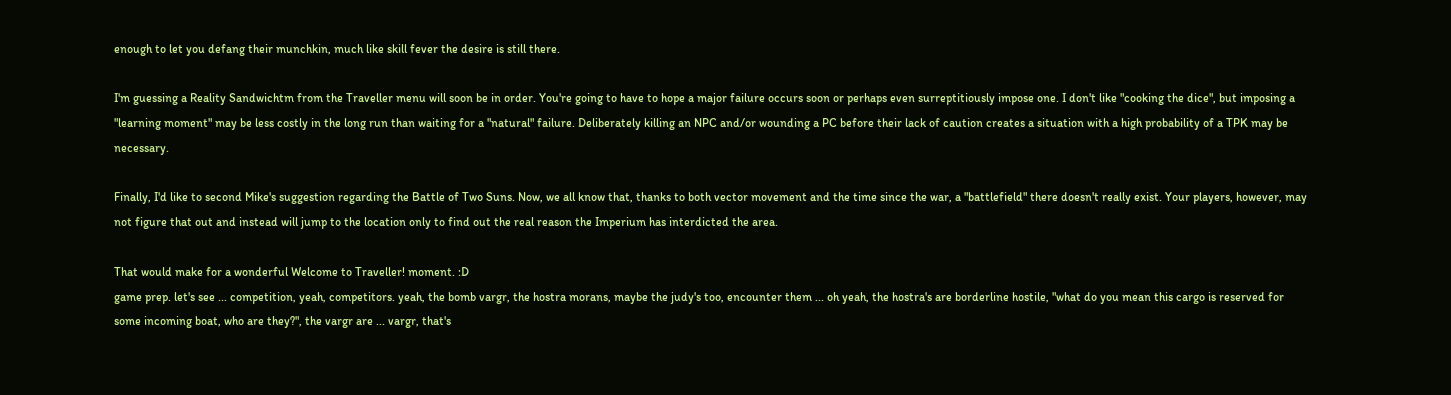enough to let you defang their munchkin, much like skill fever the desire is still there.

I'm guessing a Reality Sandwichtm from the Traveller menu will soon be in order. You're going to have to hope a major failure occurs soon or perhaps even surreptitiously impose one. I don't like "cooking the dice", but imposing a "learning moment" may be less costly in the long run than waiting for a "natural" failure. Deliberately killing an NPC and/or wounding a PC before their lack of caution creates a situation with a high probability of a TPK may be necessary.

Finally, I'd like to second Mike's suggestion regarding the Battle of Two Suns. Now, we all know that, thanks to both vector movement and the time since the war, a "battlefield" there doesn't really exist. Your players, however, may not figure that out and instead will jump to the location only to find out the real reason the Imperium has interdicted the area.

That would make for a wonderful Welcome to Traveller! moment. :D
game prep. let's see ... competition, yeah, competitors. yeah, the bomb vargr, the hostra morans, maybe the judy's too, encounter them ... oh yeah, the hostra's are borderline hostile, "what do you mean this cargo is reserved for some incoming boat, who are they?", the vargr are ... vargr, that's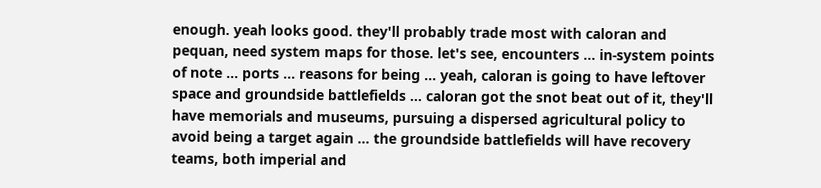enough. yeah looks good. they'll probably trade most with caloran and pequan, need system maps for those. let's see, encounters ... in-system points of note ... ports ... reasons for being ... yeah, caloran is going to have leftover space and groundside battlefields ... caloran got the snot beat out of it, they'll have memorials and museums, pursuing a dispersed agricultural policy to avoid being a target again ... the groundside battlefields will have recovery teams, both imperial and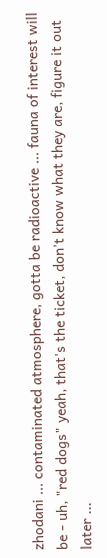zhodani ... contaminated atmosphere, gotta be radioactive ... fauna of interest will be - uh, "red dogs" yeah, that's the ticket, don't know what they are, figure it out later ...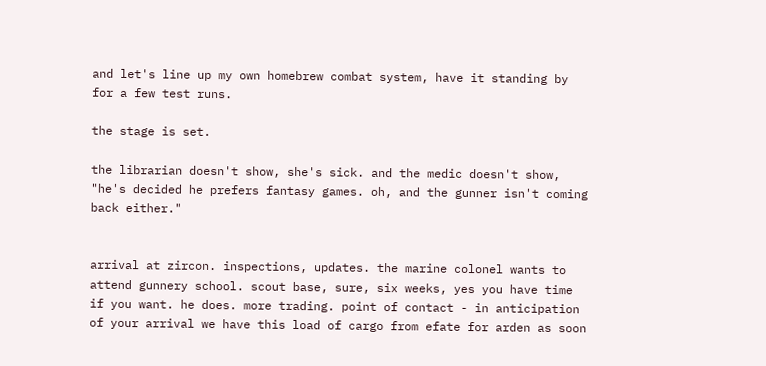and let's line up my own homebrew combat system, have it standing by for a few test runs.

the stage is set.

the librarian doesn't show, she's sick. and the medic doesn't show, "he's decided he prefers fantasy games. oh, and the gunner isn't coming back either."


arrival at zircon. inspections, updates. the marine colonel wants to attend gunnery school. scout base, sure, six weeks, yes you have time if you want. he does. more trading. point of contact - in anticipation of your arrival we have this load of cargo from efate for arden as soon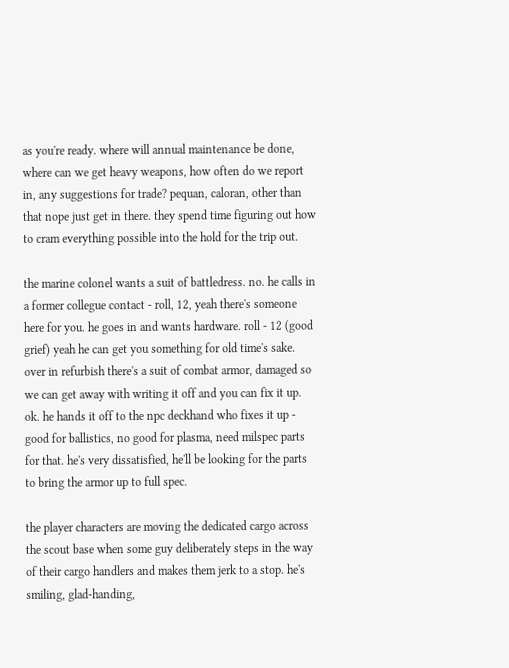as you're ready. where will annual maintenance be done, where can we get heavy weapons, how often do we report in, any suggestions for trade? pequan, caloran, other than that nope just get in there. they spend time figuring out how to cram everything possible into the hold for the trip out.

the marine colonel wants a suit of battledress. no. he calls in a former collegue contact - roll, 12, yeah there's someone here for you. he goes in and wants hardware. roll - 12 (good grief) yeah he can get you something for old time's sake. over in refurbish there's a suit of combat armor, damaged so we can get away with writing it off and you can fix it up. ok. he hands it off to the npc deckhand who fixes it up - good for ballistics, no good for plasma, need milspec parts for that. he's very dissatisfied, he'll be looking for the parts to bring the armor up to full spec.

the player characters are moving the dedicated cargo across the scout base when some guy deliberately steps in the way of their cargo handlers and makes them jerk to a stop. he's smiling, glad-handing,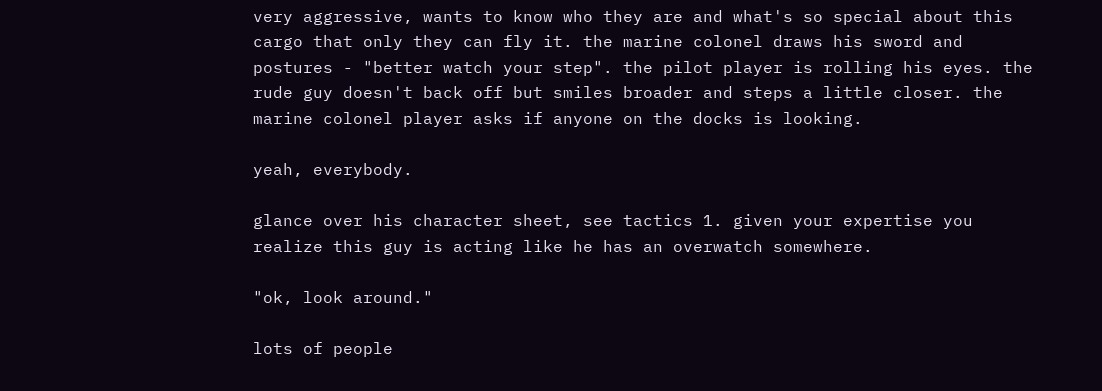very aggressive, wants to know who they are and what's so special about this cargo that only they can fly it. the marine colonel draws his sword and postures - "better watch your step". the pilot player is rolling his eyes. the rude guy doesn't back off but smiles broader and steps a little closer. the marine colonel player asks if anyone on the docks is looking.

yeah, everybody.

glance over his character sheet, see tactics 1. given your expertise you realize this guy is acting like he has an overwatch somewhere.

"ok, look around."

lots of people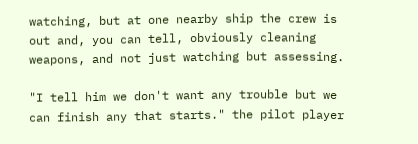watching, but at one nearby ship the crew is out and, you can tell, obviously cleaning weapons, and not just watching but assessing.

"I tell him we don't want any trouble but we can finish any that starts." the pilot player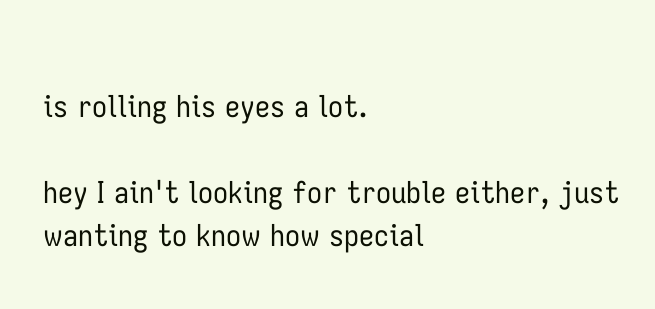is rolling his eyes a lot.

hey I ain't looking for trouble either, just wanting to know how special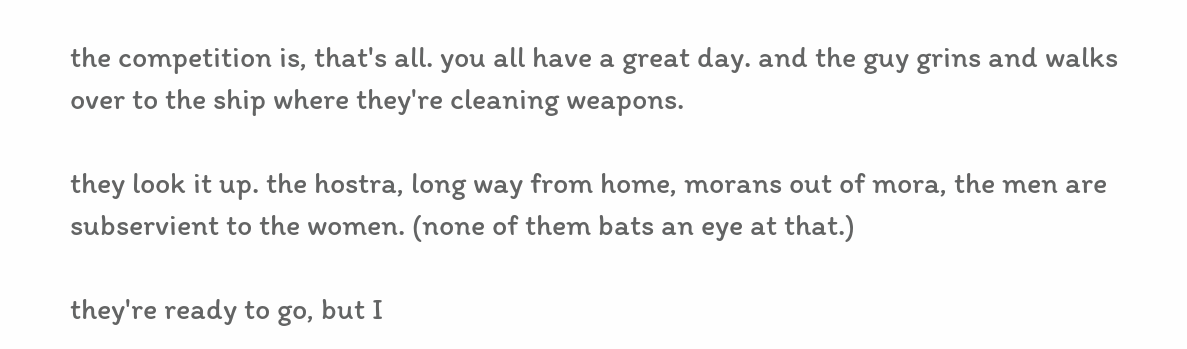the competition is, that's all. you all have a great day. and the guy grins and walks over to the ship where they're cleaning weapons.

they look it up. the hostra, long way from home, morans out of mora, the men are subservient to the women. (none of them bats an eye at that.)

they're ready to go, but I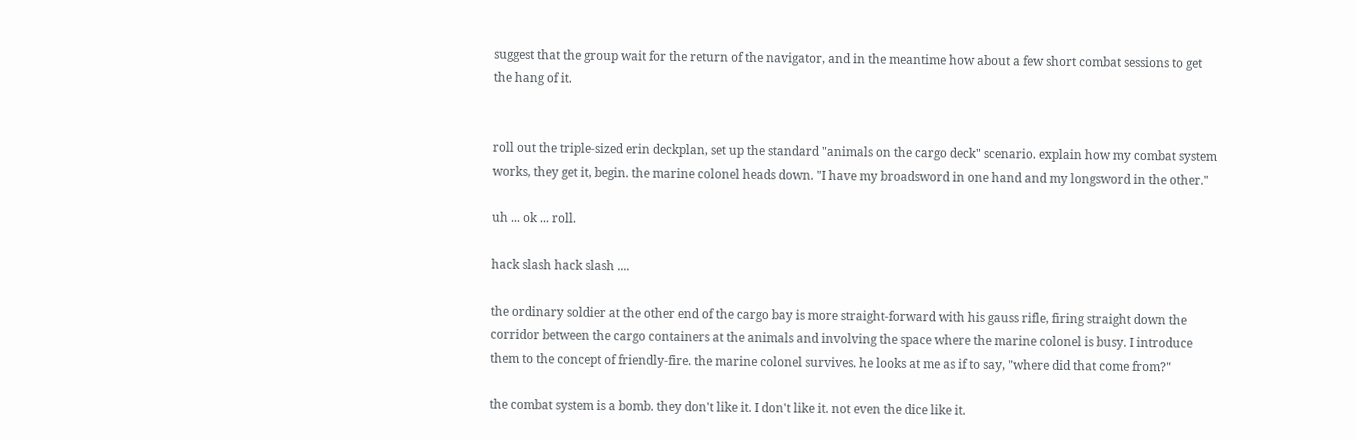suggest that the group wait for the return of the navigator, and in the meantime how about a few short combat sessions to get the hang of it.


roll out the triple-sized erin deckplan, set up the standard "animals on the cargo deck" scenario. explain how my combat system works, they get it, begin. the marine colonel heads down. "I have my broadsword in one hand and my longsword in the other."

uh ... ok ... roll.

hack slash hack slash ....

the ordinary soldier at the other end of the cargo bay is more straight-forward with his gauss rifle, firing straight down the corridor between the cargo containers at the animals and involving the space where the marine colonel is busy. I introduce them to the concept of friendly-fire. the marine colonel survives. he looks at me as if to say, "where did that come from?"

the combat system is a bomb. they don't like it. I don't like it. not even the dice like it.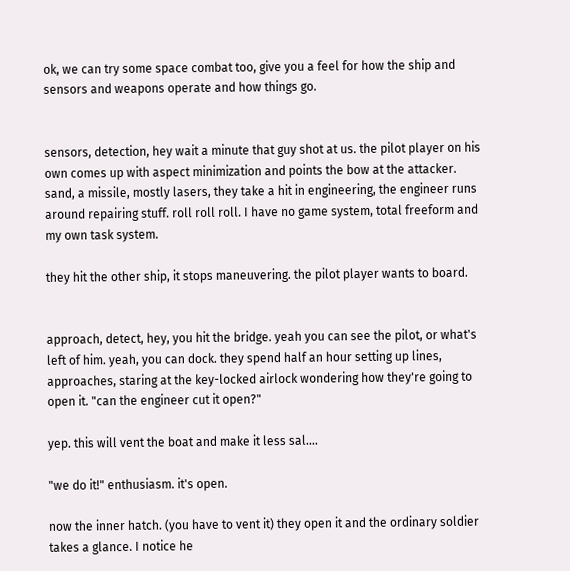ok, we can try some space combat too, give you a feel for how the ship and sensors and weapons operate and how things go.


sensors, detection, hey wait a minute that guy shot at us. the pilot player on his own comes up with aspect minimization and points the bow at the attacker. sand, a missile, mostly lasers, they take a hit in engineering, the engineer runs around repairing stuff. roll roll roll. I have no game system, total freeform and my own task system.

they hit the other ship, it stops maneuvering. the pilot player wants to board.


approach, detect, hey, you hit the bridge. yeah you can see the pilot, or what's left of him. yeah, you can dock. they spend half an hour setting up lines, approaches, staring at the key-locked airlock wondering how they're going to open it. "can the engineer cut it open?"

yep. this will vent the boat and make it less sal....

"we do it!" enthusiasm. it's open.

now the inner hatch. (you have to vent it) they open it and the ordinary soldier takes a glance. I notice he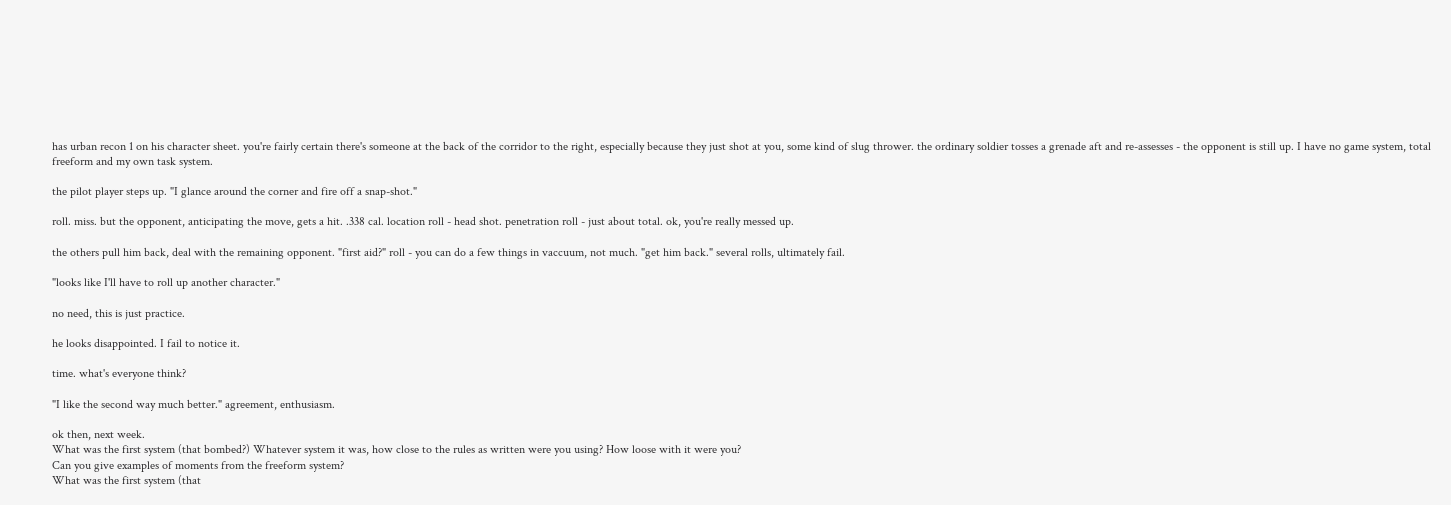has urban recon 1 on his character sheet. you're fairly certain there's someone at the back of the corridor to the right, especially because they just shot at you, some kind of slug thrower. the ordinary soldier tosses a grenade aft and re-assesses - the opponent is still up. I have no game system, total freeform and my own task system.

the pilot player steps up. "I glance around the corner and fire off a snap-shot."

roll. miss. but the opponent, anticipating the move, gets a hit. .338 cal. location roll - head shot. penetration roll - just about total. ok, you're really messed up.

the others pull him back, deal with the remaining opponent. "first aid?" roll - you can do a few things in vaccuum, not much. "get him back." several rolls, ultimately fail.

"looks like I'll have to roll up another character."

no need, this is just practice.

he looks disappointed. I fail to notice it.

time. what's everyone think?

"I like the second way much better." agreement, enthusiasm.

ok then, next week.
What was the first system (that bombed?) Whatever system it was, how close to the rules as written were you using? How loose with it were you?
Can you give examples of moments from the freeform system?
What was the first system (that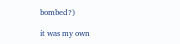bombed?)

it was my own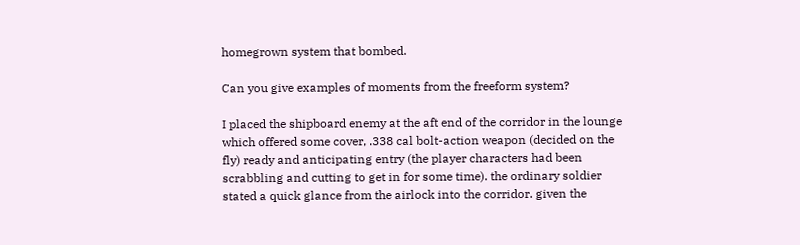homegrown system that bombed.

Can you give examples of moments from the freeform system?

I placed the shipboard enemy at the aft end of the corridor in the lounge which offered some cover, .338 cal bolt-action weapon (decided on the fly) ready and anticipating entry (the player characters had been scrabbling and cutting to get in for some time). the ordinary soldier stated a quick glance from the airlock into the corridor. given the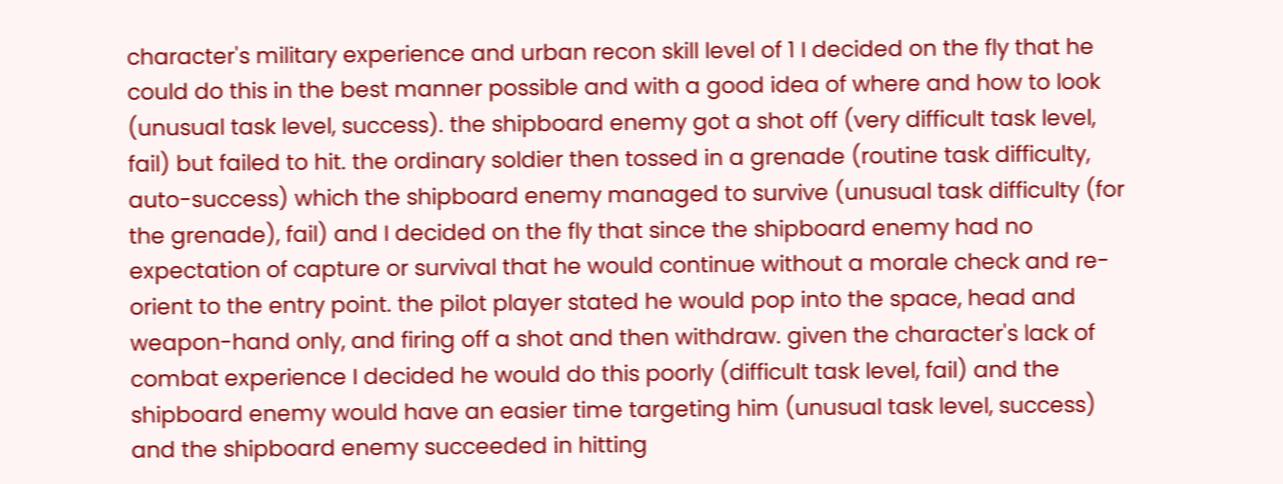character's military experience and urban recon skill level of 1 I decided on the fly that he could do this in the best manner possible and with a good idea of where and how to look (unusual task level, success). the shipboard enemy got a shot off (very difficult task level, fail) but failed to hit. the ordinary soldier then tossed in a grenade (routine task difficulty, auto-success) which the shipboard enemy managed to survive (unusual task difficulty (for the grenade), fail) and I decided on the fly that since the shipboard enemy had no expectation of capture or survival that he would continue without a morale check and re-orient to the entry point. the pilot player stated he would pop into the space, head and weapon-hand only, and firing off a shot and then withdraw. given the character's lack of combat experience I decided he would do this poorly (difficult task level, fail) and the shipboard enemy would have an easier time targeting him (unusual task level, success) and the shipboard enemy succeeded in hitting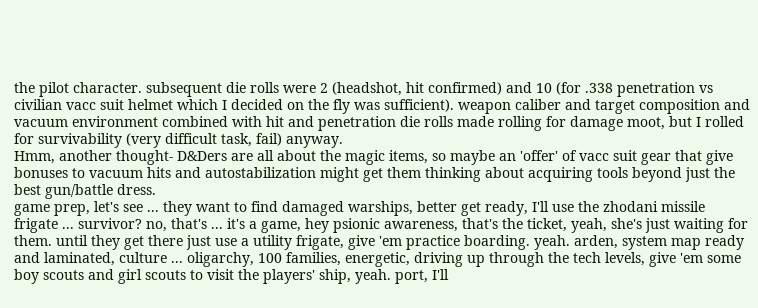the pilot character. subsequent die rolls were 2 (headshot, hit confirmed) and 10 (for .338 penetration vs civilian vacc suit helmet which I decided on the fly was sufficient). weapon caliber and target composition and vacuum environment combined with hit and penetration die rolls made rolling for damage moot, but I rolled for survivability (very difficult task, fail) anyway.
Hmm, another thought- D&Ders are all about the magic items, so maybe an 'offer' of vacc suit gear that give bonuses to vacuum hits and autostabilization might get them thinking about acquiring tools beyond just the best gun/battle dress.
game prep, let's see ... they want to find damaged warships, better get ready, I'll use the zhodani missile frigate ... survivor? no, that's ... it's a game, hey psionic awareness, that's the ticket, yeah, she's just waiting for them. until they get there just use a utility frigate, give 'em practice boarding. yeah. arden, system map ready and laminated, culture ... oligarchy, 100 families, energetic, driving up through the tech levels, give 'em some boy scouts and girl scouts to visit the players' ship, yeah. port, I'll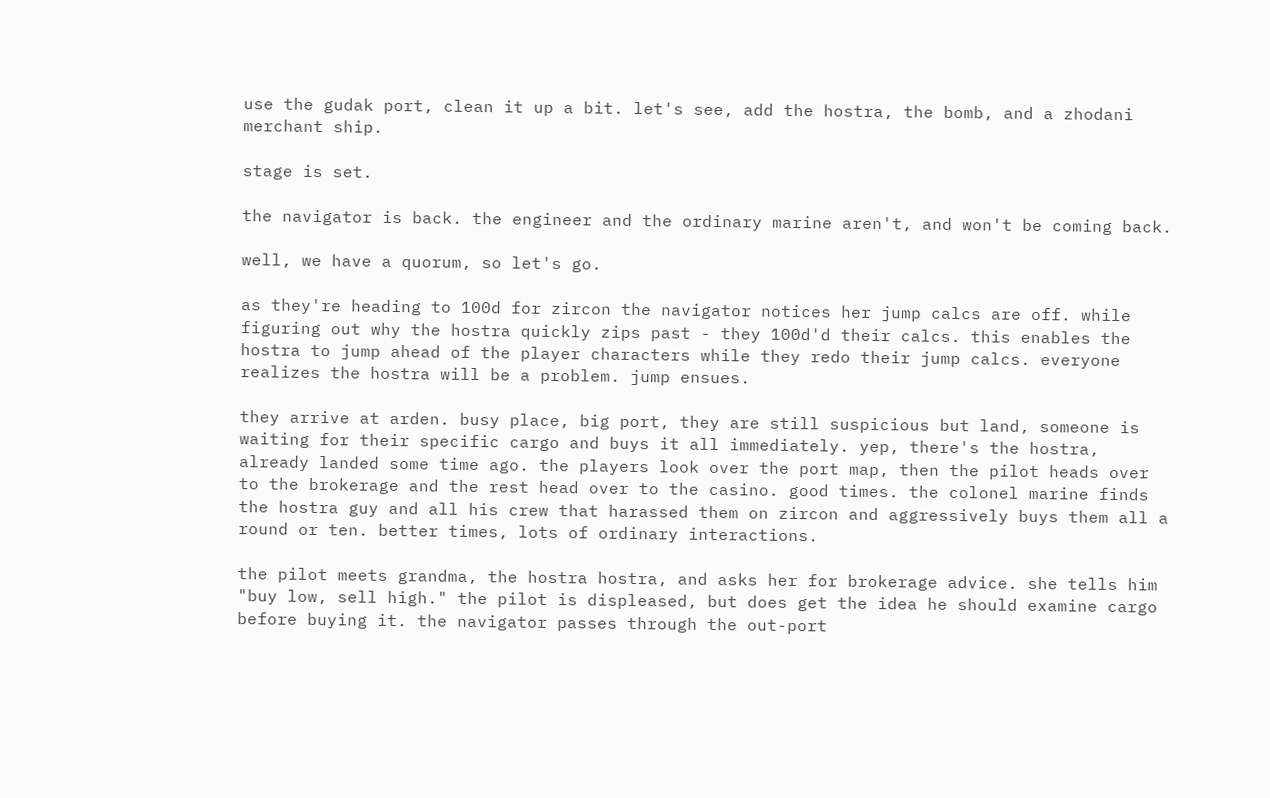use the gudak port, clean it up a bit. let's see, add the hostra, the bomb, and a zhodani merchant ship.

stage is set.

the navigator is back. the engineer and the ordinary marine aren't, and won't be coming back.

well, we have a quorum, so let's go.

as they're heading to 100d for zircon the navigator notices her jump calcs are off. while figuring out why the hostra quickly zips past - they 100d'd their calcs. this enables the hostra to jump ahead of the player characters while they redo their jump calcs. everyone realizes the hostra will be a problem. jump ensues.

they arrive at arden. busy place, big port, they are still suspicious but land, someone is waiting for their specific cargo and buys it all immediately. yep, there's the hostra, already landed some time ago. the players look over the port map, then the pilot heads over to the brokerage and the rest head over to the casino. good times. the colonel marine finds the hostra guy and all his crew that harassed them on zircon and aggressively buys them all a round or ten. better times, lots of ordinary interactions.

the pilot meets grandma, the hostra hostra, and asks her for brokerage advice. she tells him "buy low, sell high." the pilot is displeased, but does get the idea he should examine cargo before buying it. the navigator passes through the out-port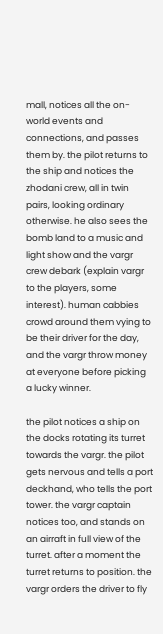mall, notices all the on-world events and connections, and passes them by. the pilot returns to the ship and notices the zhodani crew, all in twin pairs, looking ordinary otherwise. he also sees the bomb land to a music and light show and the vargr crew debark (explain vargr to the players, some interest). human cabbies crowd around them vying to be their driver for the day, and the vargr throw money at everyone before picking a lucky winner.

the pilot notices a ship on the docks rotating its turret towards the vargr. the pilot gets nervous and tells a port deckhand, who tells the port tower. the vargr captain notices too, and stands on an airraft in full view of the turret. after a moment the turret returns to position. the vargr orders the driver to fly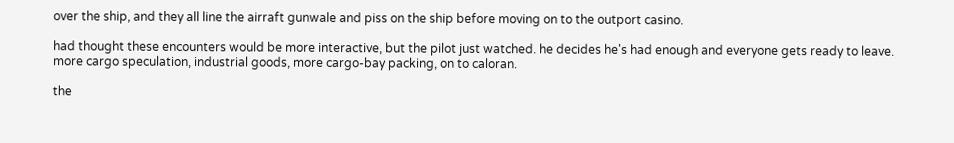over the ship, and they all line the airraft gunwale and piss on the ship before moving on to the outport casino.

had thought these encounters would be more interactive, but the pilot just watched. he decides he's had enough and everyone gets ready to leave. more cargo speculation, industrial goods, more cargo-bay packing, on to caloran.

the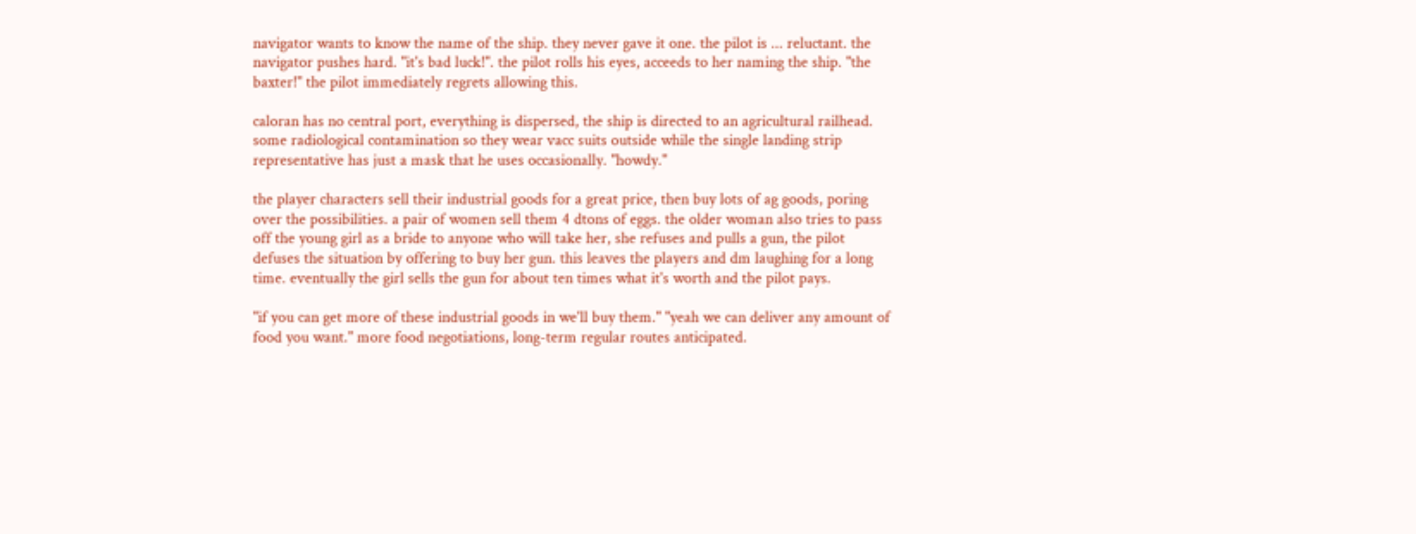navigator wants to know the name of the ship. they never gave it one. the pilot is ... reluctant. the navigator pushes hard. "it's bad luck!". the pilot rolls his eyes, acceeds to her naming the ship. "the baxter!" the pilot immediately regrets allowing this.

caloran has no central port, everything is dispersed, the ship is directed to an agricultural railhead. some radiological contamination so they wear vacc suits outside while the single landing strip representative has just a mask that he uses occasionally. "howdy."

the player characters sell their industrial goods for a great price, then buy lots of ag goods, poring over the possibilities. a pair of women sell them 4 dtons of eggs. the older woman also tries to pass off the young girl as a bride to anyone who will take her, she refuses and pulls a gun, the pilot defuses the situation by offering to buy her gun. this leaves the players and dm laughing for a long time. eventually the girl sells the gun for about ten times what it's worth and the pilot pays.

"if you can get more of these industrial goods in we'll buy them." "yeah we can deliver any amount of food you want." more food negotiations, long-term regular routes anticipated.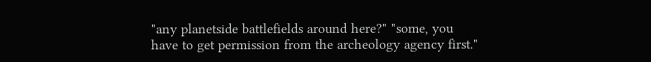"any planetside battlefields around here?" "some, you have to get permission from the archeology agency first."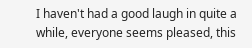I haven't had a good laugh in quite a while, everyone seems pleased, this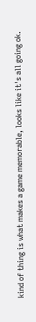kind of thing is what makes a game memorable, looks like it's all going ok.